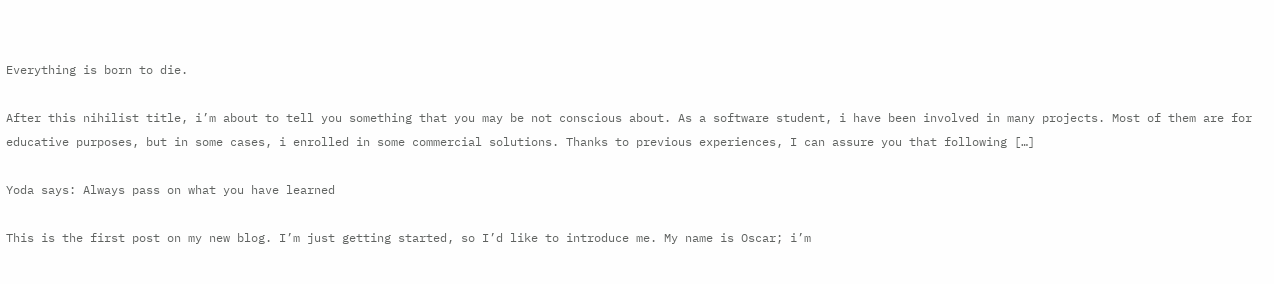Everything is born to die.

After this nihilist title, i’m about to tell you something that you may be not conscious about. As a software student, i have been involved in many projects. Most of them are for educative purposes, but in some cases, i enrolled in some commercial solutions. Thanks to previous experiences, I can assure you that following […]

Yoda says: Always pass on what you have learned

This is the first post on my new blog. I’m just getting started, so I’d like to introduce me. My name is Oscar; i’m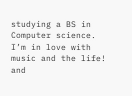studying a BS in Computer science. I’m in love with music and the life! and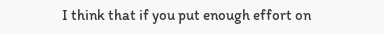I think that if you put enough effort on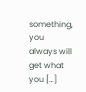something, you always will get what you […]